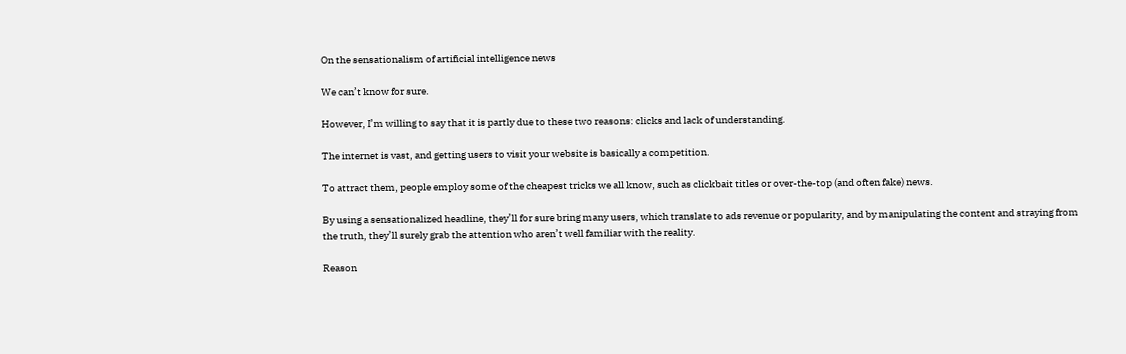On the sensationalism of artificial intelligence news

We can’t know for sure.

However, I’m willing to say that it is partly due to these two reasons: clicks and lack of understanding.

The internet is vast, and getting users to visit your website is basically a competition.

To attract them, people employ some of the cheapest tricks we all know, such as clickbait titles or over-the-top (and often fake) news.

By using a sensationalized headline, they’ll for sure bring many users, which translate to ads revenue or popularity, and by manipulating the content and straying from the truth, they’ll surely grab the attention who aren’t well familiar with the reality.

Reason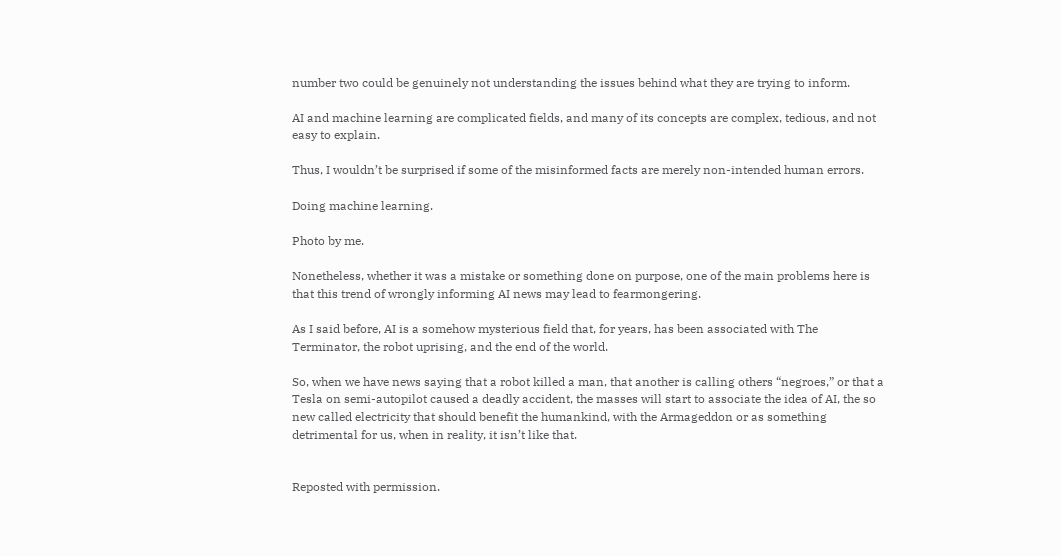number two could be genuinely not understanding the issues behind what they are trying to inform.

AI and machine learning are complicated fields, and many of its concepts are complex, tedious, and not easy to explain.

Thus, I wouldn’t be surprised if some of the misinformed facts are merely non-intended human errors.

Doing machine learning.

Photo by me.

Nonetheless, whether it was a mistake or something done on purpose, one of the main problems here is that this trend of wrongly informing AI news may lead to fearmongering.

As I said before, AI is a somehow mysterious field that, for years, has been associated with The Terminator, the robot uprising, and the end of the world.

So, when we have news saying that a robot killed a man, that another is calling others “negroes,” or that a Tesla on semi-autopilot caused a deadly accident, the masses will start to associate the idea of AI, the so new called electricity that should benefit the humankind, with the Armageddon or as something detrimental for us, when in reality, it isn’t like that.


Reposted with permission.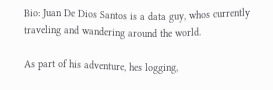Bio: Juan De Dios Santos is a data guy, whos currently traveling and wandering around the world.

As part of his adventure, hes logging,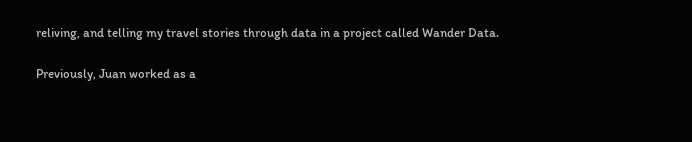reliving, and telling my travel stories through data in a project called Wander Data.

Previously, Juan worked as a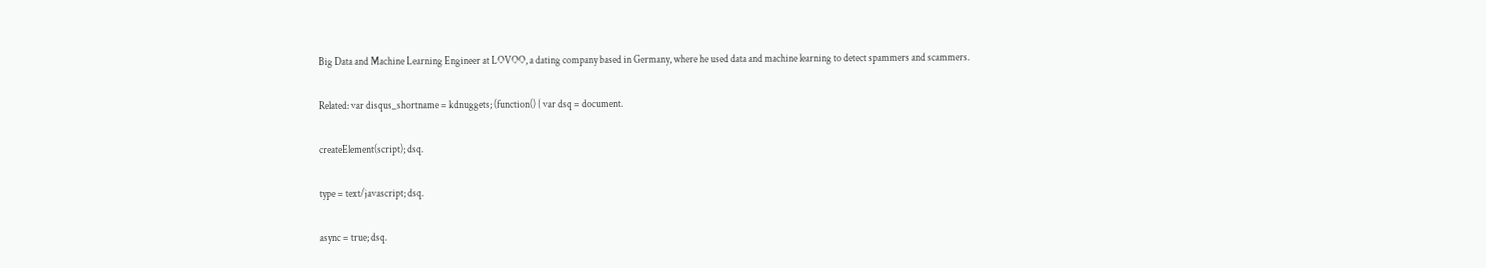Big Data and Machine Learning Engineer at LOVOO, a dating company based in Germany, where he used data and machine learning to detect spammers and scammers.

Related: var disqus_shortname = kdnuggets; (function() { var dsq = document.

createElement(script); dsq.

type = text/javascript; dsq.

async = true; dsq.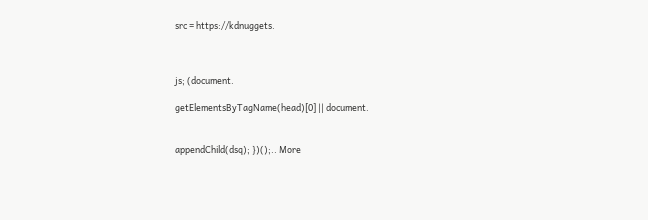src = https://kdnuggets.



js; (document.

getElementsByTagName(head)[0] || document.


appendChild(dsq); })();.. More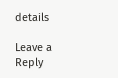details

Leave a Reply